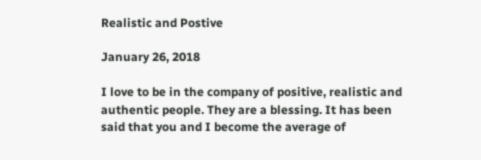Realistic and Postive

January 26, 2018

I love to be in the company of positive, realistic and authentic people. They are a blessing. It has been said that you and I become the average of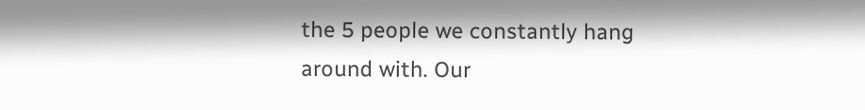the 5 people we constantly hang around with. Our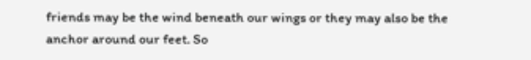friends may be the wind beneath our wings or they may also be the anchor around our feet. So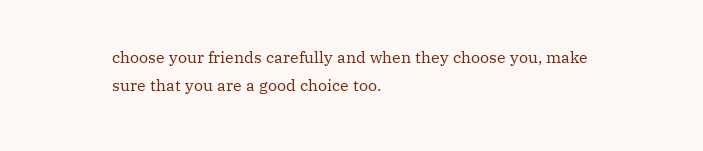choose your friends carefully and when they choose you, make sure that you are a good choice too.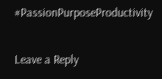#PassionPurposeProductivity

Leave a Reply